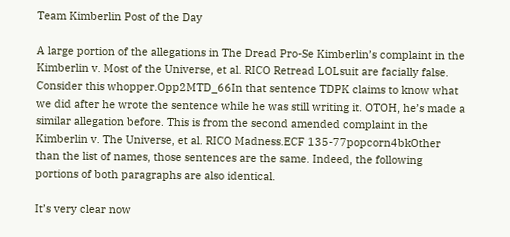Team Kimberlin Post of the Day

A large portion of the allegations in The Dread Pro-Se Kimberlin’s complaint in the Kimberlin v. Most of the Universe, et al. RICO Retread LOLsuit are facially false. Consider this whopper.Opp2MTD_66In that sentence TDPK claims to know what we did after he wrote the sentence while he was still writing it. OTOH, he’s made a similar allegation before. This is from the second amended complaint in the Kimberlin v. The Universe, et al. RICO Madness.ECF 135-77popcorn4bkOther than the list of names, those sentences are the same. Indeed, the following portions of both paragraphs are also identical.

It’s very clear now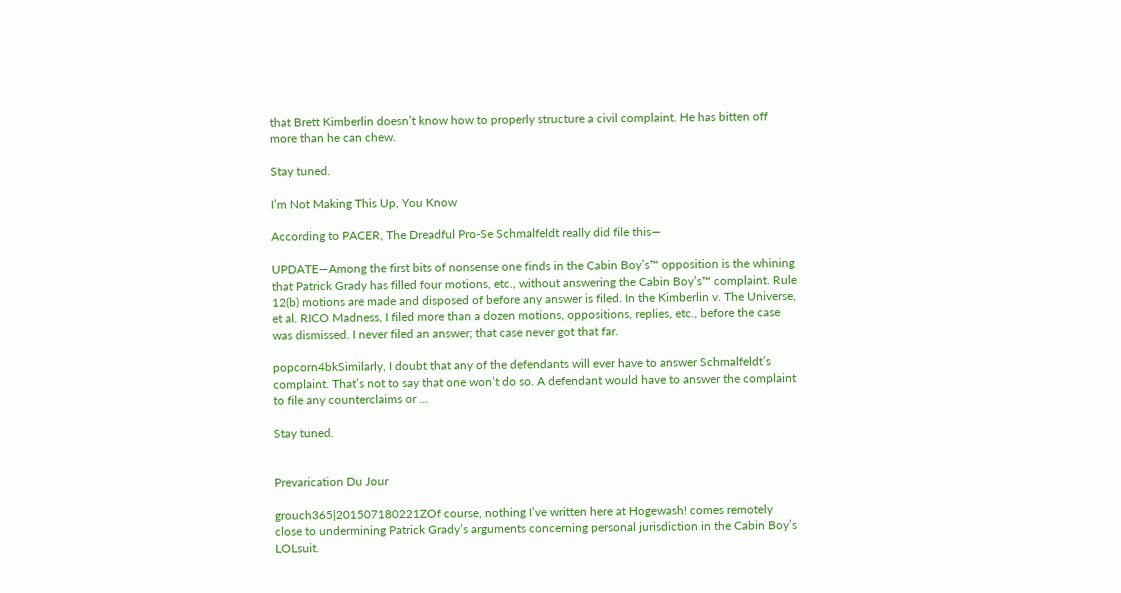that Brett Kimberlin doesn’t know how to properly structure a civil complaint. He has bitten off more than he can chew.

Stay tuned.

I’m Not Making This Up, You Know

According to PACER, The Dreadful Pro-Se Schmalfeldt really did file this—

UPDATE—Among the first bits of nonsense one finds in the Cabin Boy’s™ opposition is the whining that Patrick Grady has filled four motions, etc., without answering the Cabin Boy’s™ complaint. Rule 12(b) motions are made and disposed of before any answer is filed. In the Kimberlin v. The Universe, et al. RICO Madness, I filed more than a dozen motions, oppositions, replies, etc., before the case was dismissed. I never filed an answer; that case never got that far.

popcorn4bkSimilarly, I doubt that any of the defendants will ever have to answer Schmalfeldt’s complaint. That’s not to say that one won’t do so. A defendant would have to answer the complaint to file any counterclaims or …

Stay tuned.


Prevarication Du Jour

grouch365|201507180221ZOf course, nothing I’ve written here at Hogewash! comes remotely close to undermining Patrick Grady’s arguments concerning personal jurisdiction in the Cabin Boy’s LOLsuit.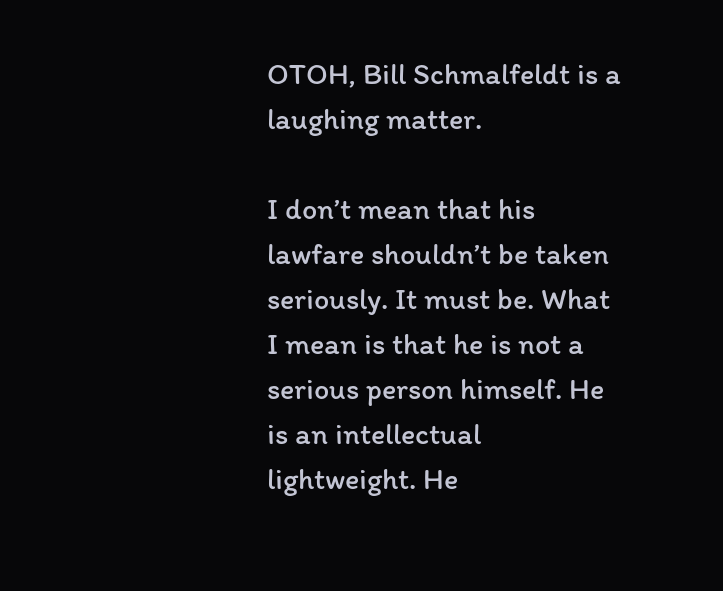OTOH, Bill Schmalfeldt is a laughing matter.

I don’t mean that his lawfare shouldn’t be taken seriously. It must be. What I mean is that he is not a serious person himself. He is an intellectual lightweight. He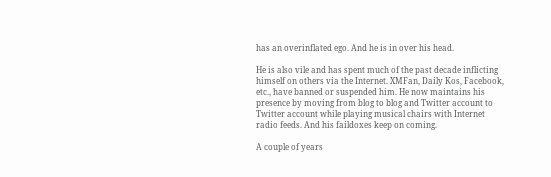has an overinflated ego. And he is in over his head.

He is also vile and has spent much of the past decade inflicting himself on others via the Internet. XMFan, Daily Kos, Facebook, etc., have banned or suspended him. He now maintains his presence by moving from blog to blog and Twitter account to Twitter account while playing musical chairs with Internet radio feeds. And his faildoxes keep on coming.

A couple of years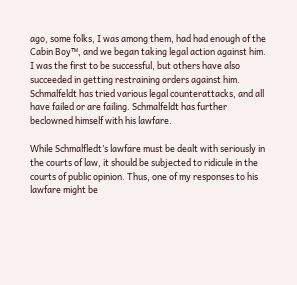ago, some folks, I was among them, had had enough of the Cabin Boy™, and we began taking legal action against him. I was the first to be successful, but others have also succeeded in getting restraining orders against him. Schmalfeldt has tried various legal counterattacks, and all have failed or are failing. Schmalfeldt has further beclowned himself with his lawfare.

While Schmalfledt’s lawfare must be dealt with seriously in the courts of law, it should be subjected to ridicule in the courts of public opinion. Thus, one of my responses to his lawfare might be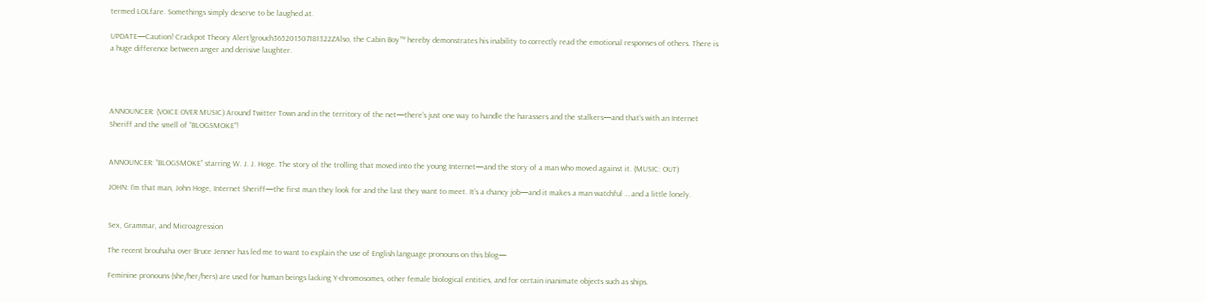termed LOLfare. Somethings simply deserve to be laughed at.

UPDATE—Caution! Crackpot Theory Alert!grouch365201507181322ZAlso, the Cabin Boy™ hereby demonstrates his inability to correctly read the emotional responses of others. There is a huge difference between anger and derisive laughter.




ANNOUNCER: (VOICE OVER MUSIC) Around Twitter Town and in the territory of the net—there’s just one way to handle the harassers and the stalkers—and that’s with an Internet Sheriff and the smell of “BLOGSMOKE”!


ANNOUNCER: “BLOGSMOKE” starring W. J. J. Hoge. The story of the trolling that moved into the young Internet—and the story of a man who moved against it. (MUSIC: OUT)

JOHN: I’m that man, John Hoge, Internet Sheriff—the first man they look for and the last they want to meet. It’s a chancy job—and it makes a man watchful … and a little lonely.


Sex, Grammar, and Microagression

The recent brouhaha over Bruce Jenner has led me to want to explain the use of English language pronouns on this blog—

Feminine pronouns (she/her/hers) are used for human beings lacking Y-chromosomes, other female biological entities, and for certain inanimate objects such as ships.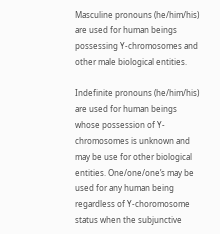Masculine pronouns (he/him/his) are used for human beings possessing Y-chromosomes and other male biological entities.

Indefinite pronouns (he/him/his) are used for human beings whose possession of Y-chromosomes is unknown and may be use for other biological entities. One/one/one’s may be used for any human being regardless of Y-choromosome status when the subjunctive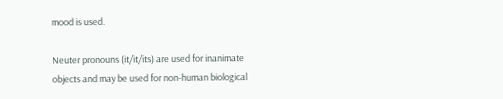mood is used.

Neuter pronouns (it/it/its) are used for inanimate objects and may be used for non-human biological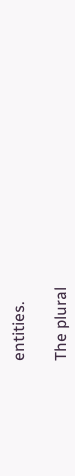entities.

The plural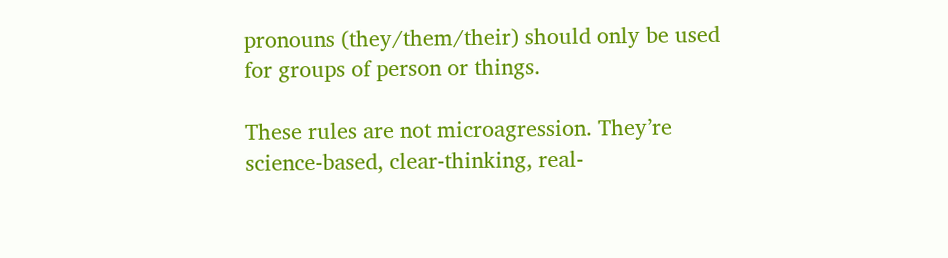pronouns (they/them/their) should only be used for groups of person or things.

These rules are not microagression. They’re science-based, clear-thinking, real-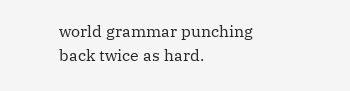world grammar punching back twice as hard.